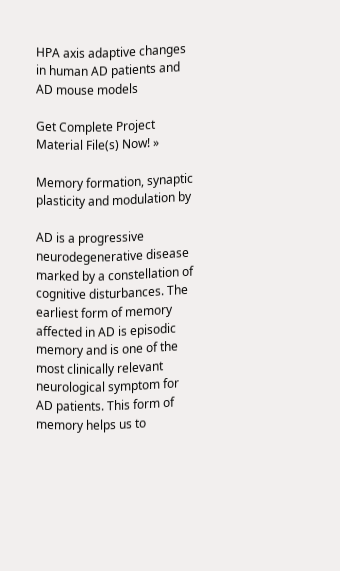HPA axis adaptive changes in human AD patients and AD mouse models

Get Complete Project Material File(s) Now! »

Memory formation, synaptic plasticity and modulation by

AD is a progressive neurodegenerative disease marked by a constellation of cognitive disturbances. The earliest form of memory affected in AD is episodic memory and is one of the most clinically relevant neurological symptom for AD patients. This form of memory helps us to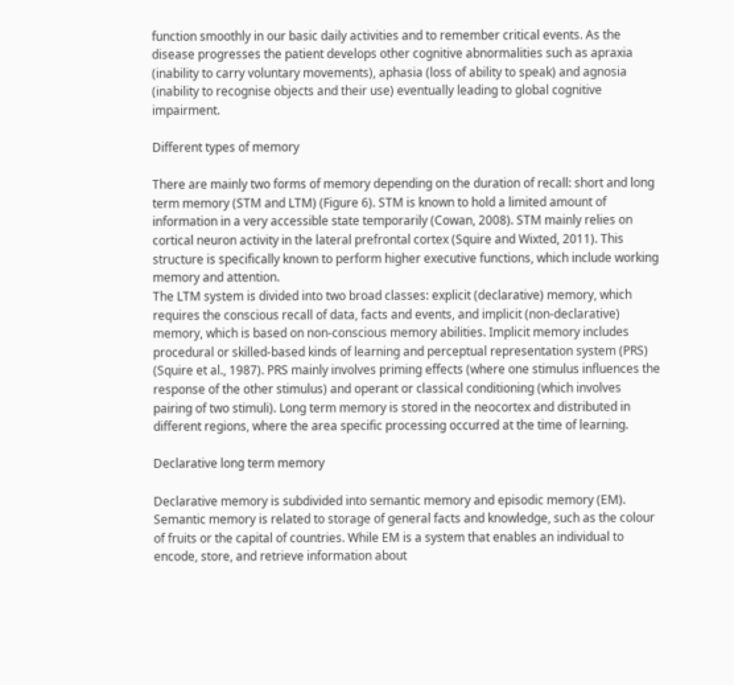function smoothly in our basic daily activities and to remember critical events. As the disease progresses the patient develops other cognitive abnormalities such as apraxia (inability to carry voluntary movements), aphasia (loss of ability to speak) and agnosia (inability to recognise objects and their use) eventually leading to global cognitive impairment.

Different types of memory

There are mainly two forms of memory depending on the duration of recall: short and long term memory (STM and LTM) (Figure 6). STM is known to hold a limited amount of information in a very accessible state temporarily (Cowan, 2008). STM mainly relies on cortical neuron activity in the lateral prefrontal cortex (Squire and Wixted, 2011). This structure is specifically known to perform higher executive functions, which include working memory and attention.
The LTM system is divided into two broad classes: explicit (declarative) memory, which requires the conscious recall of data, facts and events, and implicit (non-declarative) memory, which is based on non-conscious memory abilities. Implicit memory includes procedural or skilled-based kinds of learning and perceptual representation system (PRS) (Squire et al., 1987). PRS mainly involves priming effects (where one stimulus influences the response of the other stimulus) and operant or classical conditioning (which involves pairing of two stimuli). Long term memory is stored in the neocortex and distributed in different regions, where the area specific processing occurred at the time of learning.

Declarative long term memory

Declarative memory is subdivided into semantic memory and episodic memory (EM). Semantic memory is related to storage of general facts and knowledge, such as the colour of fruits or the capital of countries. While EM is a system that enables an individual to encode, store, and retrieve information about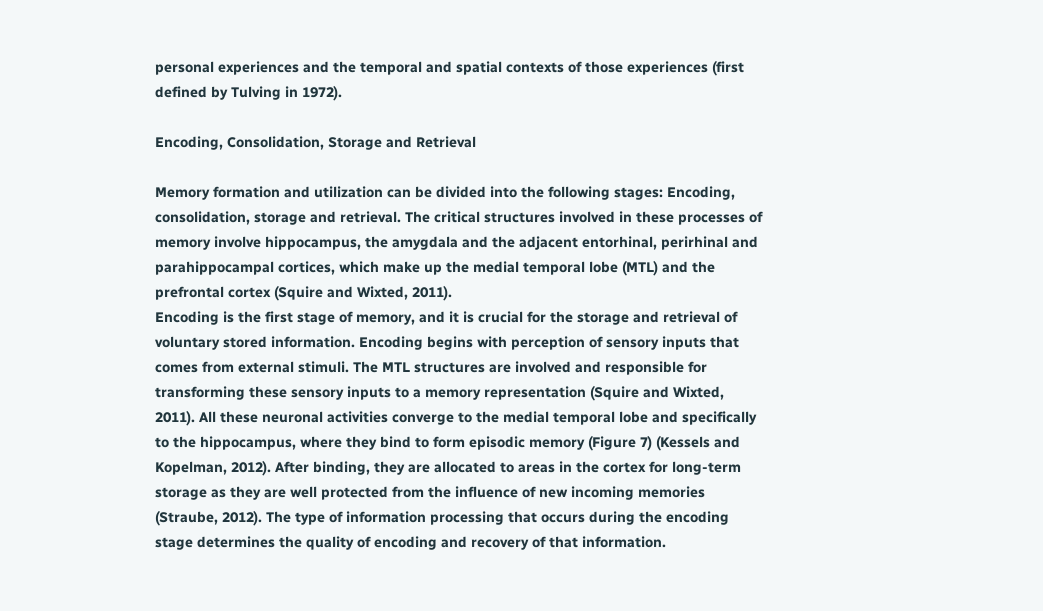personal experiences and the temporal and spatial contexts of those experiences (first defined by Tulving in 1972).

Encoding, Consolidation, Storage and Retrieval

Memory formation and utilization can be divided into the following stages: Encoding, consolidation, storage and retrieval. The critical structures involved in these processes of memory involve hippocampus, the amygdala and the adjacent entorhinal, perirhinal and parahippocampal cortices, which make up the medial temporal lobe (MTL) and the prefrontal cortex (Squire and Wixted, 2011).
Encoding is the first stage of memory, and it is crucial for the storage and retrieval of voluntary stored information. Encoding begins with perception of sensory inputs that comes from external stimuli. The MTL structures are involved and responsible for transforming these sensory inputs to a memory representation (Squire and Wixted, 2011). All these neuronal activities converge to the medial temporal lobe and specifically to the hippocampus, where they bind to form episodic memory (Figure 7) (Kessels and Kopelman, 2012). After binding, they are allocated to areas in the cortex for long-term storage as they are well protected from the influence of new incoming memories (Straube, 2012). The type of information processing that occurs during the encoding stage determines the quality of encoding and recovery of that information.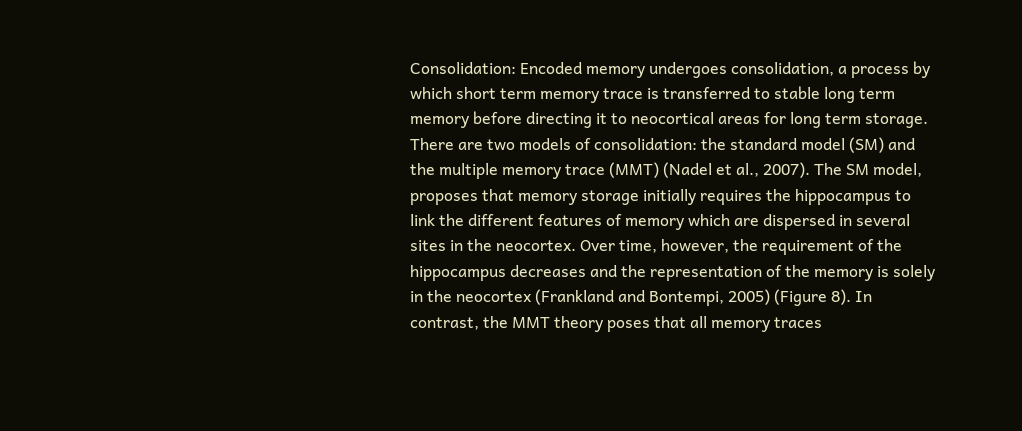Consolidation: Encoded memory undergoes consolidation, a process by which short term memory trace is transferred to stable long term memory before directing it to neocortical areas for long term storage. There are two models of consolidation: the standard model (SM) and the multiple memory trace (MMT) (Nadel et al., 2007). The SM model, proposes that memory storage initially requires the hippocampus to link the different features of memory which are dispersed in several sites in the neocortex. Over time, however, the requirement of the hippocampus decreases and the representation of the memory is solely in the neocortex (Frankland and Bontempi, 2005) (Figure 8). In contrast, the MMT theory poses that all memory traces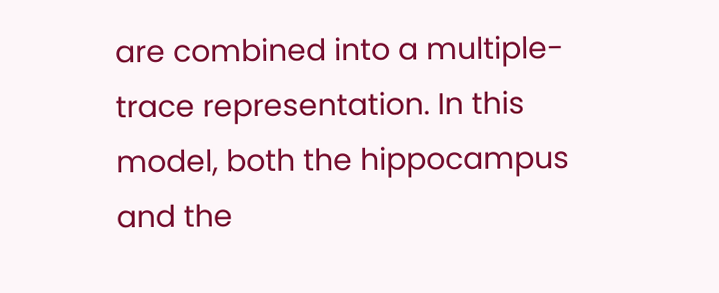are combined into a multiple-trace representation. In this model, both the hippocampus and the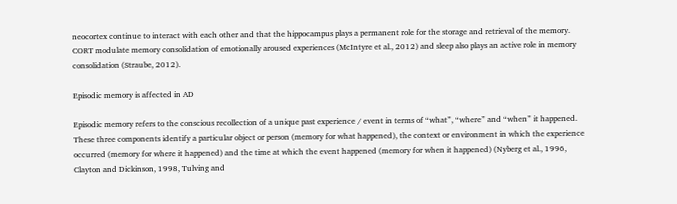neocortex continue to interact with each other and that the hippocampus plays a permanent role for the storage and retrieval of the memory. CORT modulate memory consolidation of emotionally aroused experiences (McIntyre et al., 2012) and sleep also plays an active role in memory consolidation (Straube, 2012).

Episodic memory is affected in AD

Episodic memory refers to the conscious recollection of a unique past experience / event in terms of “what”, “where” and “when” it happened. These three components identify a particular object or person (memory for what happened), the context or environment in which the experience occurred (memory for where it happened) and the time at which the event happened (memory for when it happened) (Nyberg et al., 1996, Clayton and Dickinson, 1998, Tulving and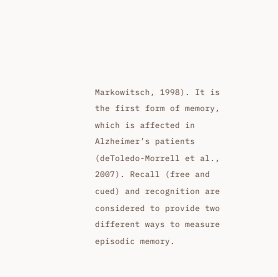Markowitsch, 1998). It is the first form of memory, which is affected in Alzheimer’s patients (deToledo-Morrell et al., 2007). Recall (free and cued) and recognition are considered to provide two different ways to measure episodic memory.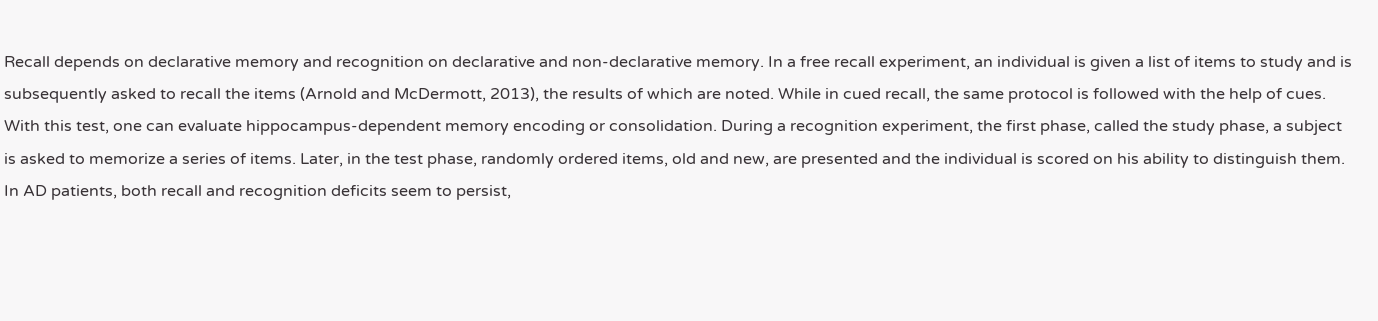Recall depends on declarative memory and recognition on declarative and non-declarative memory. In a free recall experiment, an individual is given a list of items to study and is subsequently asked to recall the items (Arnold and McDermott, 2013), the results of which are noted. While in cued recall, the same protocol is followed with the help of cues. With this test, one can evaluate hippocampus-dependent memory encoding or consolidation. During a recognition experiment, the first phase, called the study phase, a subject is asked to memorize a series of items. Later, in the test phase, randomly ordered items, old and new, are presented and the individual is scored on his ability to distinguish them. In AD patients, both recall and recognition deficits seem to persist,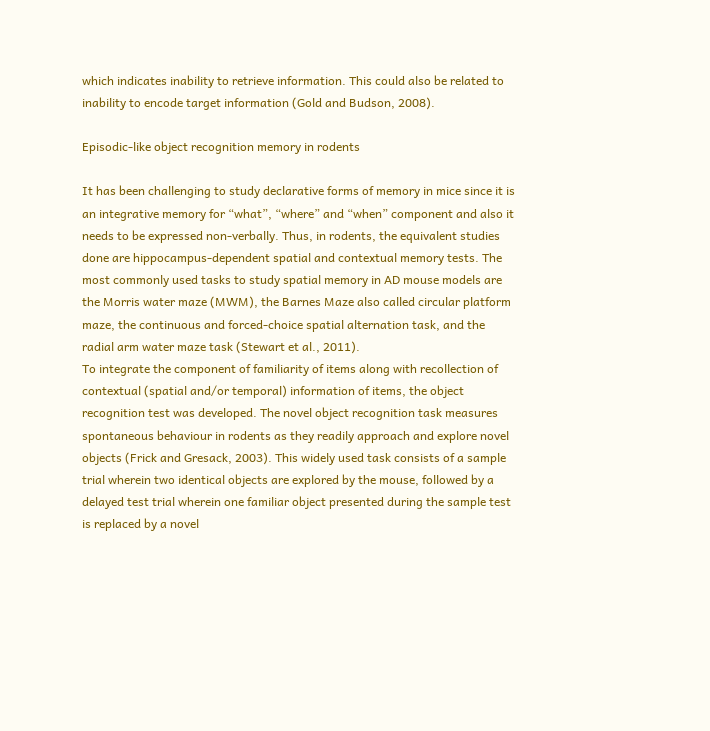which indicates inability to retrieve information. This could also be related to inability to encode target information (Gold and Budson, 2008).

Episodic-like object recognition memory in rodents

It has been challenging to study declarative forms of memory in mice since it is an integrative memory for “what”, “where” and “when” component and also it needs to be expressed non-verbally. Thus, in rodents, the equivalent studies done are hippocampus-dependent spatial and contextual memory tests. The most commonly used tasks to study spatial memory in AD mouse models are the Morris water maze (MWM), the Barnes Maze also called circular platform maze, the continuous and forced-choice spatial alternation task, and the radial arm water maze task (Stewart et al., 2011).
To integrate the component of familiarity of items along with recollection of contextual (spatial and/or temporal) information of items, the object recognition test was developed. The novel object recognition task measures spontaneous behaviour in rodents as they readily approach and explore novel objects (Frick and Gresack, 2003). This widely used task consists of a sample trial wherein two identical objects are explored by the mouse, followed by a delayed test trial wherein one familiar object presented during the sample test is replaced by a novel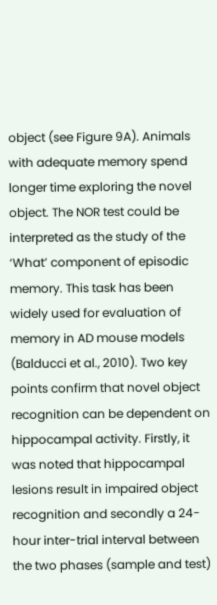object (see Figure 9A). Animals with adequate memory spend longer time exploring the novel object. The NOR test could be interpreted as the study of the ‘What’ component of episodic memory. This task has been widely used for evaluation of memory in AD mouse models (Balducci et al., 2010). Two key points confirm that novel object recognition can be dependent on hippocampal activity. Firstly, it was noted that hippocampal lesions result in impaired object recognition and secondly a 24-hour inter-trial interval between the two phases (sample and test)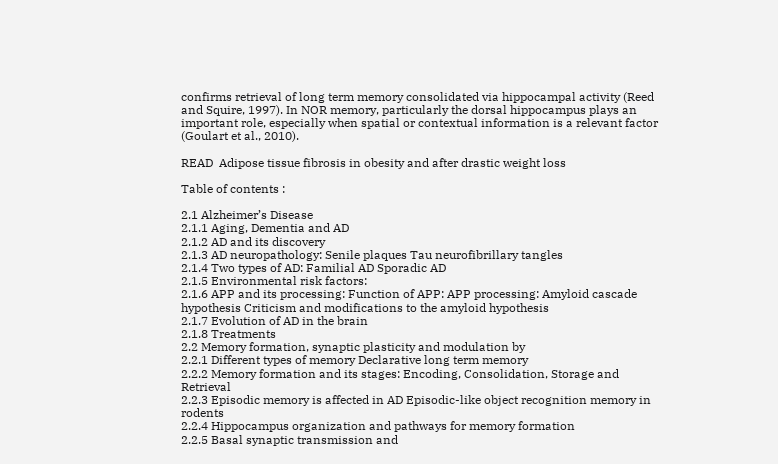confirms retrieval of long term memory consolidated via hippocampal activity (Reed and Squire, 1997). In NOR memory, particularly the dorsal hippocampus plays an important role, especially when spatial or contextual information is a relevant factor (Goulart et al., 2010).

READ  Adipose tissue fibrosis in obesity and after drastic weight loss

Table of contents :

2.1 Alzheimer’s Disease
2.1.1 Aging, Dementia and AD
2.1.2 AD and its discovery
2.1.3 AD neuropathology: Senile plaques Tau neurofibrillary tangles
2.1.4 Two types of AD: Familial AD Sporadic AD
2.1.5 Environmental risk factors:
2.1.6 APP and its processing: Function of APP: APP processing: Amyloid cascade hypothesis Criticism and modifications to the amyloid hypothesis
2.1.7 Evolution of AD in the brain
2.1.8 Treatments
2.2 Memory formation, synaptic plasticity and modulation by
2.2.1 Different types of memory Declarative long term memory
2.2.2 Memory formation and its stages: Encoding, Consolidation, Storage and Retrieval
2.2.3 Episodic memory is affected in AD Episodic-like object recognition memory in rodents
2.2.4 Hippocampus organization and pathways for memory formation
2.2.5 Basal synaptic transmission and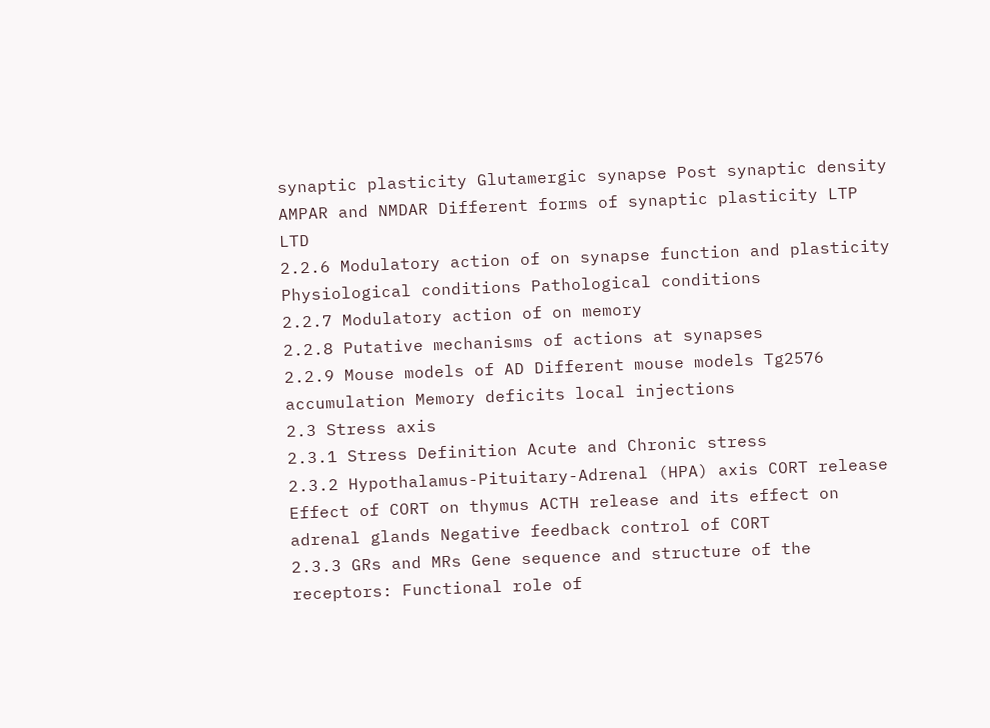synaptic plasticity Glutamergic synapse Post synaptic density AMPAR and NMDAR Different forms of synaptic plasticity LTP LTD
2.2.6 Modulatory action of on synapse function and plasticity Physiological conditions Pathological conditions
2.2.7 Modulatory action of on memory
2.2.8 Putative mechanisms of actions at synapses
2.2.9 Mouse models of AD Different mouse models Tg2576 accumulation Memory deficits local injections
2.3 Stress axis
2.3.1 Stress Definition Acute and Chronic stress
2.3.2 Hypothalamus-Pituitary-Adrenal (HPA) axis CORT release Effect of CORT on thymus ACTH release and its effect on adrenal glands Negative feedback control of CORT
2.3.3 GRs and MRs Gene sequence and structure of the receptors: Functional role of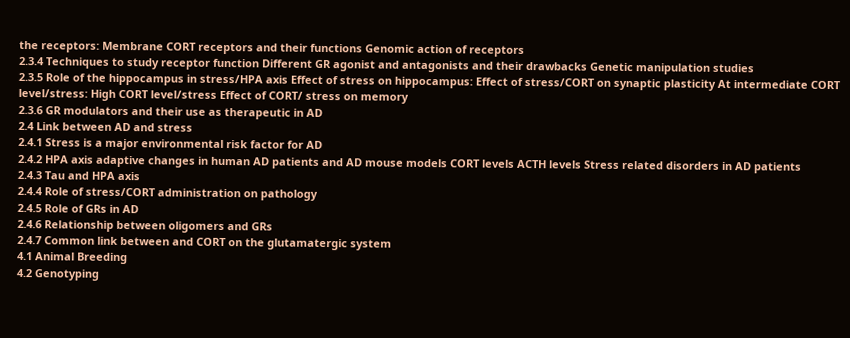the receptors: Membrane CORT receptors and their functions Genomic action of receptors
2.3.4 Techniques to study receptor function Different GR agonist and antagonists and their drawbacks Genetic manipulation studies
2.3.5 Role of the hippocampus in stress/HPA axis Effect of stress on hippocampus: Effect of stress/CORT on synaptic plasticity At intermediate CORT level/stress: High CORT level/stress Effect of CORT/ stress on memory
2.3.6 GR modulators and their use as therapeutic in AD
2.4 Link between AD and stress
2.4.1 Stress is a major environmental risk factor for AD
2.4.2 HPA axis adaptive changes in human AD patients and AD mouse models CORT levels ACTH levels Stress related disorders in AD patients
2.4.3 Tau and HPA axis
2.4.4 Role of stress/CORT administration on pathology
2.4.5 Role of GRs in AD
2.4.6 Relationship between oligomers and GRs
2.4.7 Common link between and CORT on the glutamatergic system
4.1 Animal Breeding
4.2 Genotyping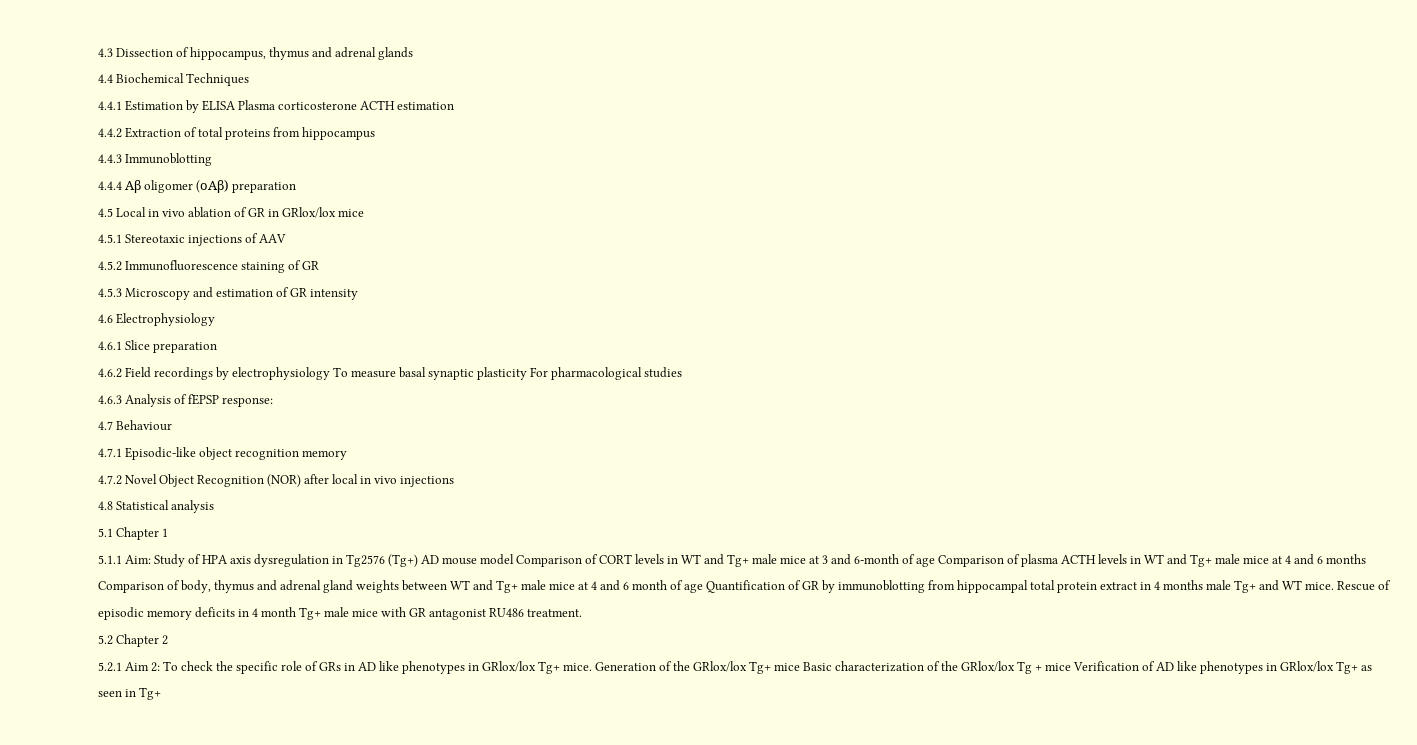4.3 Dissection of hippocampus, thymus and adrenal glands
4.4 Biochemical Techniques
4.4.1 Estimation by ELISA Plasma corticosterone ACTH estimation
4.4.2 Extraction of total proteins from hippocampus
4.4.3 Immunoblotting
4.4.4 Aβ oligomer (oAβ) preparation
4.5 Local in vivo ablation of GR in GRlox/lox mice
4.5.1 Stereotaxic injections of AAV
4.5.2 Immunofluorescence staining of GR
4.5.3 Microscopy and estimation of GR intensity
4.6 Electrophysiology
4.6.1 Slice preparation
4.6.2 Field recordings by electrophysiology To measure basal synaptic plasticity For pharmacological studies
4.6.3 Analysis of fEPSP response:
4.7 Behaviour
4.7.1 Episodic-like object recognition memory
4.7.2 Novel Object Recognition (NOR) after local in vivo injections
4.8 Statistical analysis
5.1 Chapter 1
5.1.1 Aim: Study of HPA axis dysregulation in Tg2576 (Tg+) AD mouse model Comparison of CORT levels in WT and Tg+ male mice at 3 and 6-month of age Comparison of plasma ACTH levels in WT and Tg+ male mice at 4 and 6 months Comparison of body, thymus and adrenal gland weights between WT and Tg+ male mice at 4 and 6 month of age Quantification of GR by immunoblotting from hippocampal total protein extract in 4 months male Tg+ and WT mice. Rescue of episodic memory deficits in 4 month Tg+ male mice with GR antagonist RU486 treatment.
5.2 Chapter 2
5.2.1 Aim 2: To check the specific role of GRs in AD like phenotypes in GRlox/lox Tg+ mice. Generation of the GRlox/lox Tg+ mice Basic characterization of the GRlox/lox Tg + mice Verification of AD like phenotypes in GRlox/lox Tg+ as seen in Tg+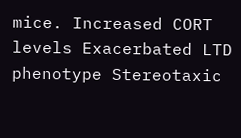mice. Increased CORT levels Exacerbated LTD phenotype Stereotaxic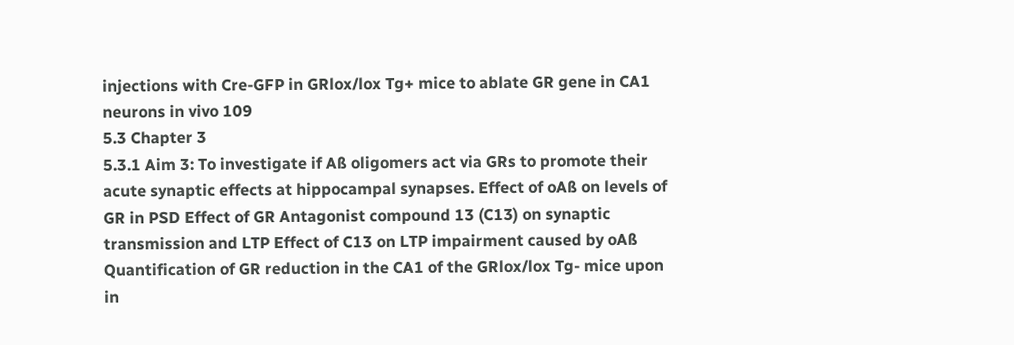injections with Cre-GFP in GRlox/lox Tg+ mice to ablate GR gene in CA1 neurons in vivo 109
5.3 Chapter 3
5.3.1 Aim 3: To investigate if Aß oligomers act via GRs to promote their acute synaptic effects at hippocampal synapses. Effect of oAß on levels of GR in PSD Effect of GR Antagonist compound 13 (C13) on synaptic transmission and LTP Effect of C13 on LTP impairment caused by oAß Quantification of GR reduction in the CA1 of the GRlox/lox Tg- mice upon in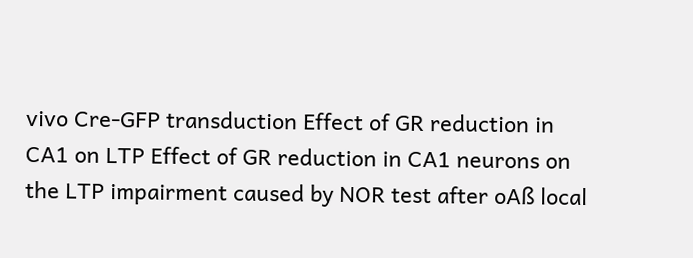vivo Cre-GFP transduction Effect of GR reduction in CA1 on LTP Effect of GR reduction in CA1 neurons on the LTP impairment caused by NOR test after oAß local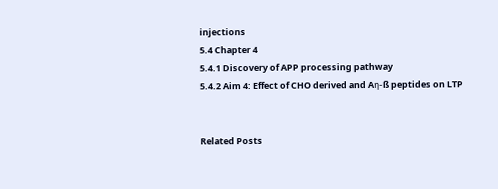injections
5.4 Chapter 4
5.4.1 Discovery of APP processing pathway
5.4.2 Aim 4: Effect of CHO derived and Aη-ß peptides on LTP


Related Posts